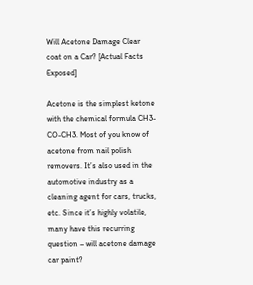Will Acetone Damage Clear coat on a Car? [Actual Facts Exposed]

Acetone is the simplest ketone with the chemical formula CH3-CO-CH3. Most of you know of acetone from nail polish removers. It’s also used in the automotive industry as a cleaning agent for cars, trucks, etc. Since it’s highly volatile, many have this recurring question – will acetone damage car paint?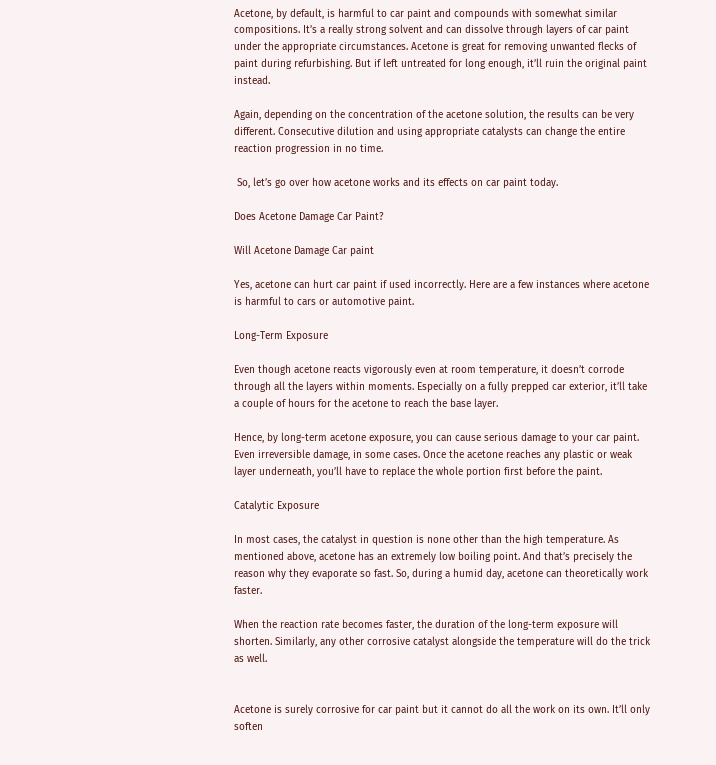Acetone, by default, is harmful to car paint and compounds with somewhat similar compositions. It’s a really strong solvent and can dissolve through layers of car paint under the appropriate circumstances. Acetone is great for removing unwanted flecks of paint during refurbishing. But if left untreated for long enough, it’ll ruin the original paint instead.

Again, depending on the concentration of the acetone solution, the results can be very different. Consecutive dilution and using appropriate catalysts can change the entire reaction progression in no time.

 So, let’s go over how acetone works and its effects on car paint today.

Does Acetone Damage Car Paint?

Will Acetone Damage Car paint

Yes, acetone can hurt car paint if used incorrectly. Here are a few instances where acetone is harmful to cars or automotive paint.

Long-Term Exposure

Even though acetone reacts vigorously even at room temperature, it doesn’t corrode through all the layers within moments. Especially on a fully prepped car exterior, it’ll take a couple of hours for the acetone to reach the base layer.

Hence, by long-term acetone exposure, you can cause serious damage to your car paint. Even irreversible damage, in some cases. Once the acetone reaches any plastic or weak layer underneath, you’ll have to replace the whole portion first before the paint.

Catalytic Exposure

In most cases, the catalyst in question is none other than the high temperature. As mentioned above, acetone has an extremely low boiling point. And that’s precisely the reason why they evaporate so fast. So, during a humid day, acetone can theoretically work faster.

When the reaction rate becomes faster, the duration of the long-term exposure will shorten. Similarly, any other corrosive catalyst alongside the temperature will do the trick as well.


Acetone is surely corrosive for car paint but it cannot do all the work on its own. It’ll only soften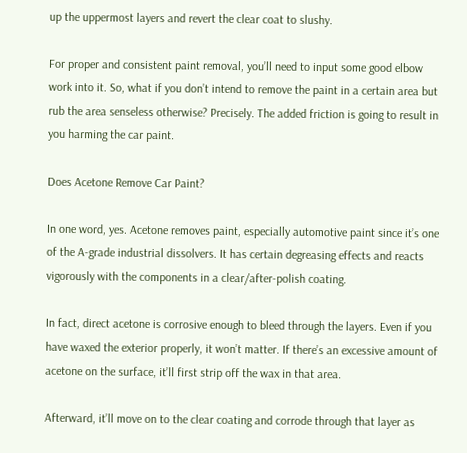up the uppermost layers and revert the clear coat to slushy.

For proper and consistent paint removal, you’ll need to input some good elbow work into it. So, what if you don’t intend to remove the paint in a certain area but rub the area senseless otherwise? Precisely. The added friction is going to result in you harming the car paint.

Does Acetone Remove Car Paint?

In one word, yes. Acetone removes paint, especially automotive paint since it’s one of the A-grade industrial dissolvers. It has certain degreasing effects and reacts vigorously with the components in a clear/after-polish coating.

In fact, direct acetone is corrosive enough to bleed through the layers. Even if you have waxed the exterior properly, it won’t matter. If there’s an excessive amount of acetone on the surface, it’ll first strip off the wax in that area.

Afterward, it’ll move on to the clear coating and corrode through that layer as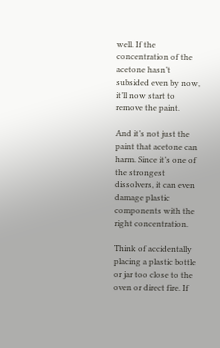well. If the concentration of the acetone hasn’t subsided even by now, it’ll now start to remove the paint.

And it’s not just the paint that acetone can harm. Since it’s one of the strongest dissolvers, it can even damage plastic components with the right concentration.

Think of accidentally placing a plastic bottle or jar too close to the oven or direct fire. If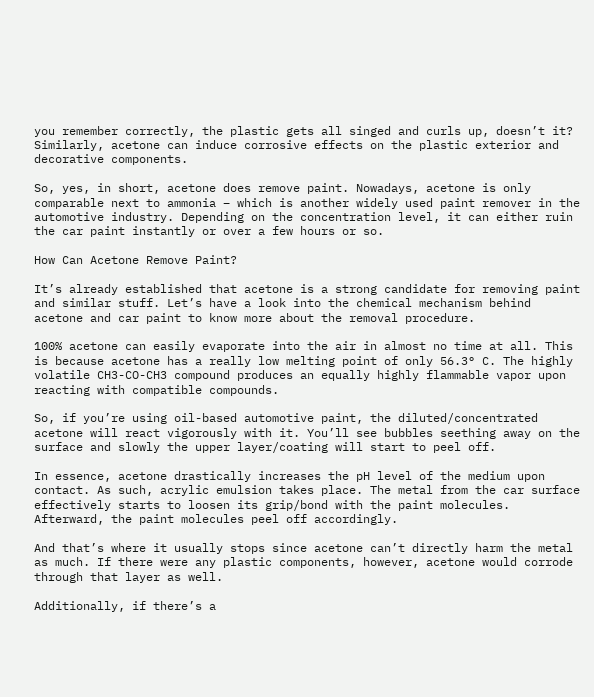you remember correctly, the plastic gets all singed and curls up, doesn’t it? Similarly, acetone can induce corrosive effects on the plastic exterior and decorative components.

So, yes, in short, acetone does remove paint. Nowadays, acetone is only comparable next to ammonia – which is another widely used paint remover in the automotive industry. Depending on the concentration level, it can either ruin the car paint instantly or over a few hours or so.

How Can Acetone Remove Paint?

It’s already established that acetone is a strong candidate for removing paint and similar stuff. Let’s have a look into the chemical mechanism behind acetone and car paint to know more about the removal procedure.

100% acetone can easily evaporate into the air in almost no time at all. This is because acetone has a really low melting point of only 56.3° C. The highly volatile CH3-CO-CH3 compound produces an equally highly flammable vapor upon reacting with compatible compounds.

So, if you’re using oil-based automotive paint, the diluted/concentrated acetone will react vigorously with it. You’ll see bubbles seething away on the surface and slowly the upper layer/coating will start to peel off.

In essence, acetone drastically increases the pH level of the medium upon contact. As such, acrylic emulsion takes place. The metal from the car surface effectively starts to loosen its grip/bond with the paint molecules. Afterward, the paint molecules peel off accordingly.

And that’s where it usually stops since acetone can’t directly harm the metal as much. If there were any plastic components, however, acetone would corrode through that layer as well.

Additionally, if there’s a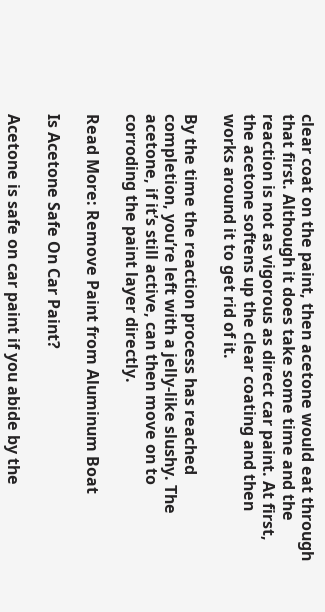clear coat on the paint, then acetone would eat through that first. Although it does take some time and the reaction is not as vigorous as direct car paint. At first, the acetone softens up the clear coating and then works around it to get rid of it.

By the time the reaction process has reached completion, you’re left with a jelly-like slushy. The acetone, if it’s still active, can then move on to corroding the paint layer directly.

Read More: Remove Paint from Aluminum Boat

Is Acetone Safe On Car Paint?

Acetone is safe on car paint if you abide by the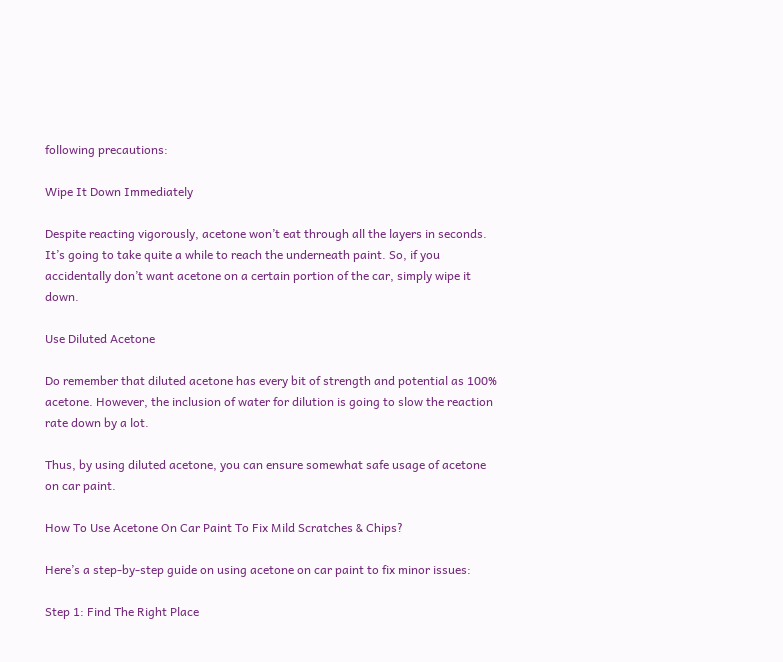following precautions:

Wipe It Down Immediately

Despite reacting vigorously, acetone won’t eat through all the layers in seconds. It’s going to take quite a while to reach the underneath paint. So, if you accidentally don’t want acetone on a certain portion of the car, simply wipe it down.

Use Diluted Acetone

Do remember that diluted acetone has every bit of strength and potential as 100% acetone. However, the inclusion of water for dilution is going to slow the reaction rate down by a lot.

Thus, by using diluted acetone, you can ensure somewhat safe usage of acetone on car paint.

How To Use Acetone On Car Paint To Fix Mild Scratches & Chips?

Here’s a step-by-step guide on using acetone on car paint to fix minor issues:

Step 1: Find The Right Place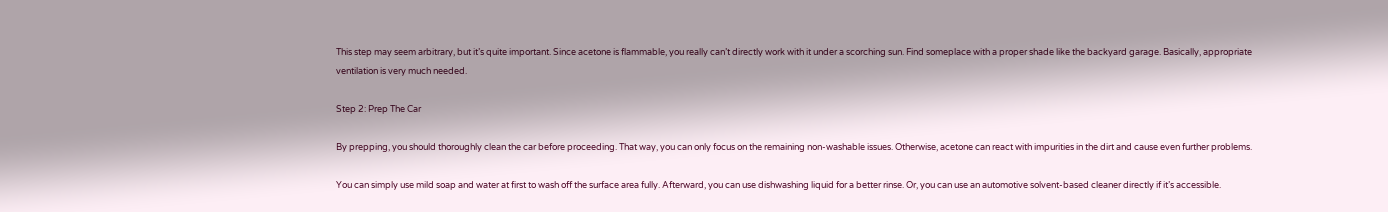This step may seem arbitrary, but it’s quite important. Since acetone is flammable, you really can’t directly work with it under a scorching sun. Find someplace with a proper shade like the backyard garage. Basically, appropriate ventilation is very much needed.

Step 2: Prep The Car

By prepping, you should thoroughly clean the car before proceeding. That way, you can only focus on the remaining non-washable issues. Otherwise, acetone can react with impurities in the dirt and cause even further problems.

You can simply use mild soap and water at first to wash off the surface area fully. Afterward, you can use dishwashing liquid for a better rinse. Or, you can use an automotive solvent-based cleaner directly if it’s accessible.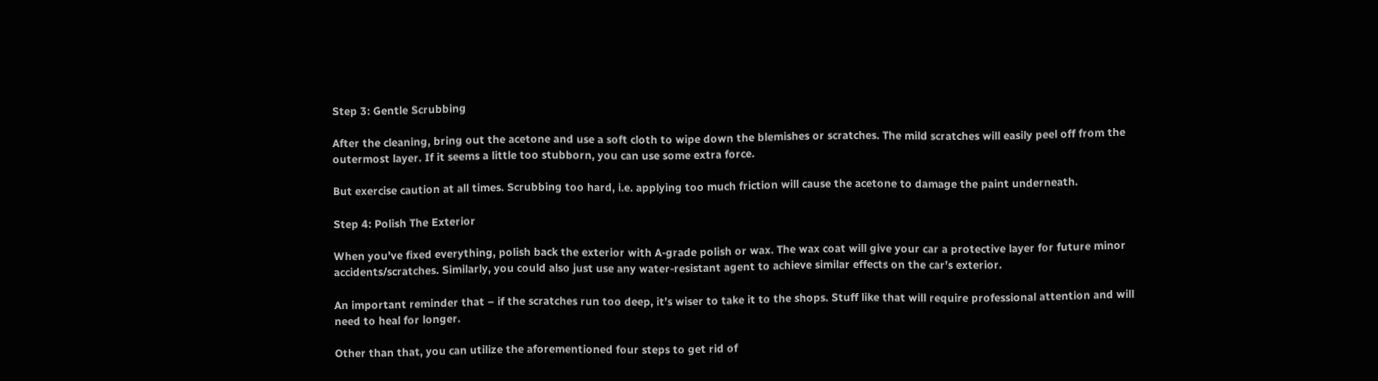Step 3: Gentle Scrubbing

After the cleaning, bring out the acetone and use a soft cloth to wipe down the blemishes or scratches. The mild scratches will easily peel off from the outermost layer. If it seems a little too stubborn, you can use some extra force.

But exercise caution at all times. Scrubbing too hard, i.e. applying too much friction will cause the acetone to damage the paint underneath.

Step 4: Polish The Exterior

When you’ve fixed everything, polish back the exterior with A-grade polish or wax. The wax coat will give your car a protective layer for future minor accidents/scratches. Similarly, you could also just use any water-resistant agent to achieve similar effects on the car’s exterior.

An important reminder that – if the scratches run too deep, it’s wiser to take it to the shops. Stuff like that will require professional attention and will need to heal for longer.

Other than that, you can utilize the aforementioned four steps to get rid of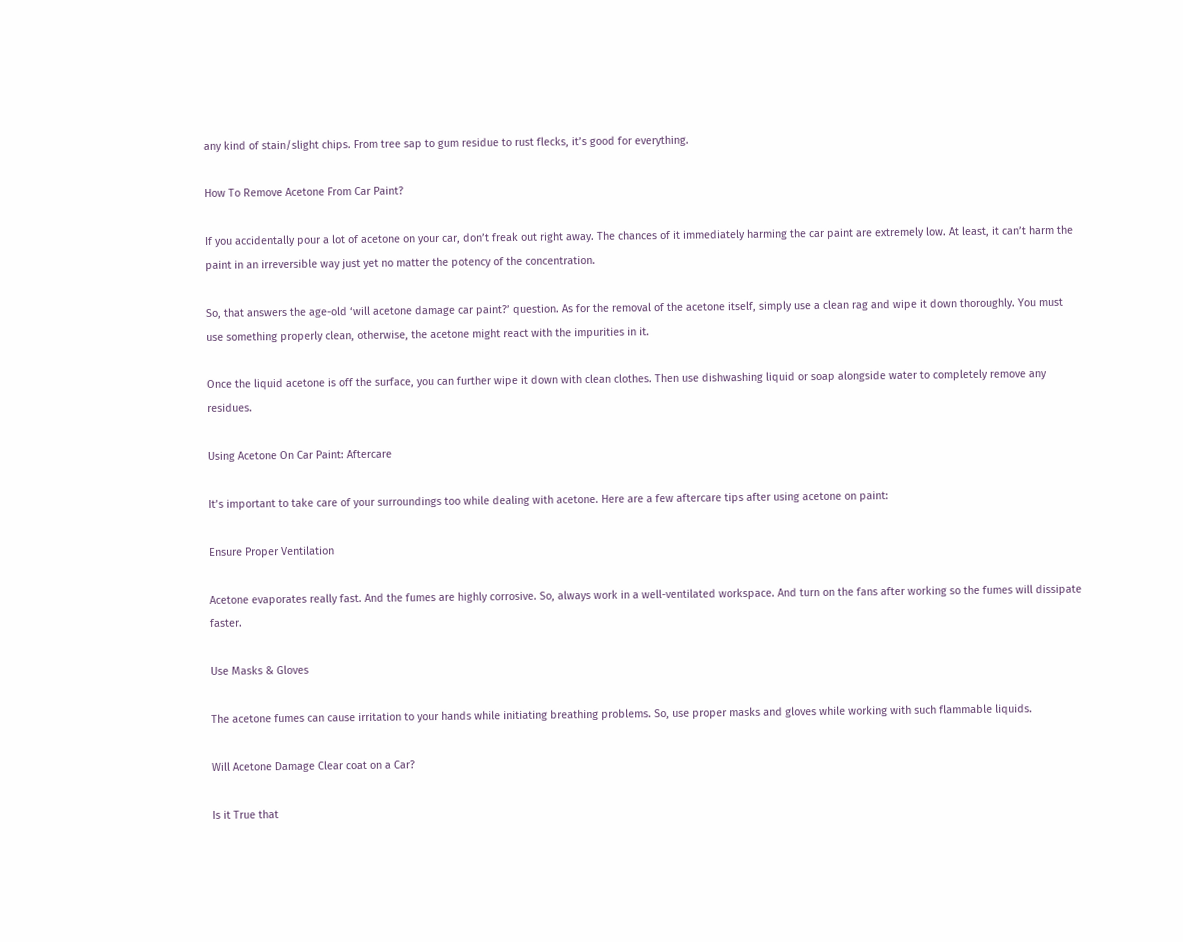any kind of stain/slight chips. From tree sap to gum residue to rust flecks, it’s good for everything.

How To Remove Acetone From Car Paint?

If you accidentally pour a lot of acetone on your car, don’t freak out right away. The chances of it immediately harming the car paint are extremely low. At least, it can’t harm the paint in an irreversible way just yet no matter the potency of the concentration.

So, that answers the age-old ‘will acetone damage car paint?’ question. As for the removal of the acetone itself, simply use a clean rag and wipe it down thoroughly. You must use something properly clean, otherwise, the acetone might react with the impurities in it.

Once the liquid acetone is off the surface, you can further wipe it down with clean clothes. Then use dishwashing liquid or soap alongside water to completely remove any residues.

Using Acetone On Car Paint: Aftercare

It’s important to take care of your surroundings too while dealing with acetone. Here are a few aftercare tips after using acetone on paint:

Ensure Proper Ventilation

Acetone evaporates really fast. And the fumes are highly corrosive. So, always work in a well-ventilated workspace. And turn on the fans after working so the fumes will dissipate faster.

Use Masks & Gloves

The acetone fumes can cause irritation to your hands while initiating breathing problems. So, use proper masks and gloves while working with such flammable liquids.

Will Acetone Damage Clear coat on a Car?

Is it True that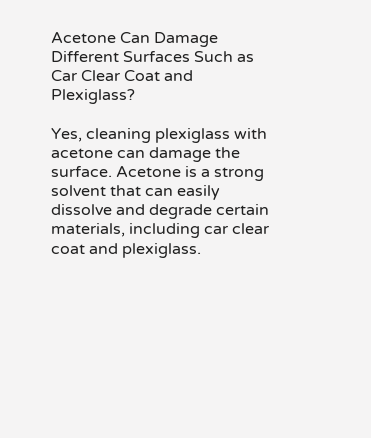Acetone Can Damage Different Surfaces Such as Car Clear Coat and Plexiglass?

Yes, cleaning plexiglass with acetone can damage the surface. Acetone is a strong solvent that can easily dissolve and degrade certain materials, including car clear coat and plexiglass.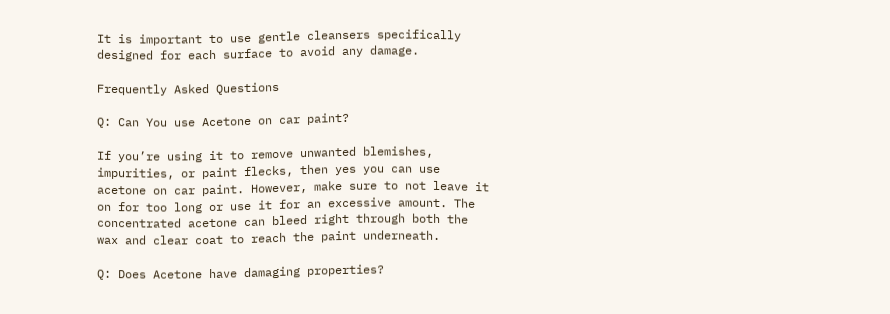It is important to use gentle cleansers specifically designed for each surface to avoid any damage.

Frequently Asked Questions

Q: Can You use Acetone on car paint?

If you’re using it to remove unwanted blemishes, impurities, or paint flecks, then yes you can use acetone on car paint. However, make sure to not leave it on for too long or use it for an excessive amount. The concentrated acetone can bleed right through both the wax and clear coat to reach the paint underneath.

Q: Does Acetone have damaging properties?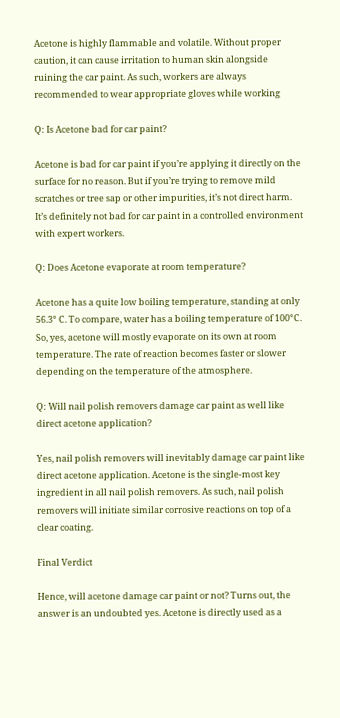Acetone is highly flammable and volatile. Without proper caution, it can cause irritation to human skin alongside ruining the car paint. As such, workers are always recommended to wear appropriate gloves while working

Q: Is Acetone bad for car paint?

Acetone is bad for car paint if you’re applying it directly on the surface for no reason. But if you’re trying to remove mild scratches or tree sap or other impurities, it’s not direct harm. It’s definitely not bad for car paint in a controlled environment with expert workers.

Q: Does Acetone evaporate at room temperature?

Acetone has a quite low boiling temperature, standing at only 56.3° C. To compare, water has a boiling temperature of 100°C.
So, yes, acetone will mostly evaporate on its own at room temperature. The rate of reaction becomes faster or slower depending on the temperature of the atmosphere.

Q: Will nail polish removers damage car paint as well like direct acetone application?

Yes, nail polish removers will inevitably damage car paint like direct acetone application. Acetone is the single-most key ingredient in all nail polish removers. As such, nail polish removers will initiate similar corrosive reactions on top of a clear coating.

Final Verdict

Hence, will acetone damage car paint or not? Turns out, the answer is an undoubted yes. Acetone is directly used as a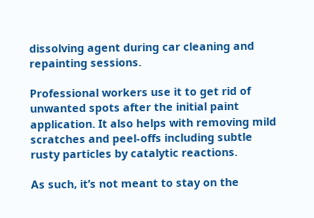dissolving agent during car cleaning and repainting sessions.

Professional workers use it to get rid of unwanted spots after the initial paint application. It also helps with removing mild scratches and peel-offs including subtle rusty particles by catalytic reactions.

As such, it’s not meant to stay on the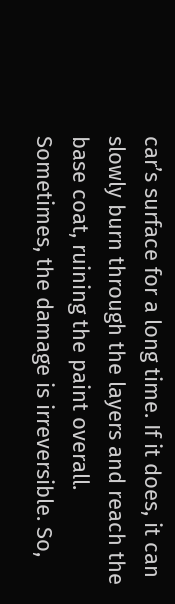car’s surface for a long time. If it does, it can slowly burn through the layers and reach the base coat, ruining the paint overall. Sometimes, the damage is irreversible. So,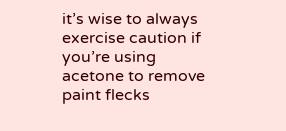it’s wise to always exercise caution if you’re using acetone to remove paint flecks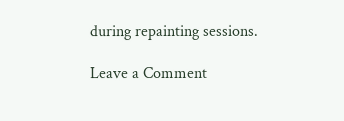during repainting sessions.

Leave a Comment